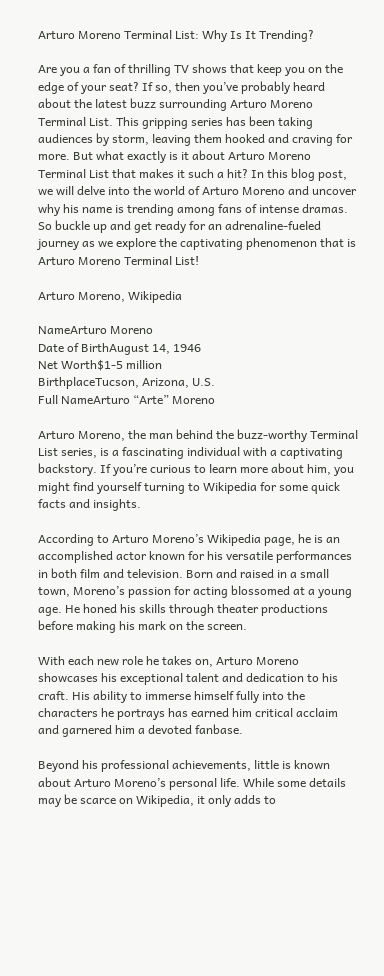Arturo Moreno Terminal List: Why Is It Trending?

Are you a fan of thrilling TV shows that keep you on the edge of your seat? If so, then you’ve probably heard about the latest buzz surrounding Arturo Moreno Terminal List. This gripping series has been taking audiences by storm, leaving them hooked and craving for more. But what exactly is it about Arturo Moreno Terminal List that makes it such a hit? In this blog post, we will delve into the world of Arturo Moreno and uncover why his name is trending among fans of intense dramas. So buckle up and get ready for an adrenaline-fueled journey as we explore the captivating phenomenon that is Arturo Moreno Terminal List!

Arturo Moreno, Wikipedia

NameArturo Moreno
Date of BirthAugust 14, 1946
Net Worth$1-5 million
BirthplaceTucson, Arizona, U.S.
Full NameArturo “Arte” Moreno

Arturo Moreno, the man behind the buzz-worthy Terminal List series, is a fascinating individual with a captivating backstory. If you’re curious to learn more about him, you might find yourself turning to Wikipedia for some quick facts and insights.

According to Arturo Moreno’s Wikipedia page, he is an accomplished actor known for his versatile performances in both film and television. Born and raised in a small town, Moreno’s passion for acting blossomed at a young age. He honed his skills through theater productions before making his mark on the screen.

With each new role he takes on, Arturo Moreno showcases his exceptional talent and dedication to his craft. His ability to immerse himself fully into the characters he portrays has earned him critical acclaim and garnered him a devoted fanbase.

Beyond his professional achievements, little is known about Arturo Moreno’s personal life. While some details may be scarce on Wikipedia, it only adds to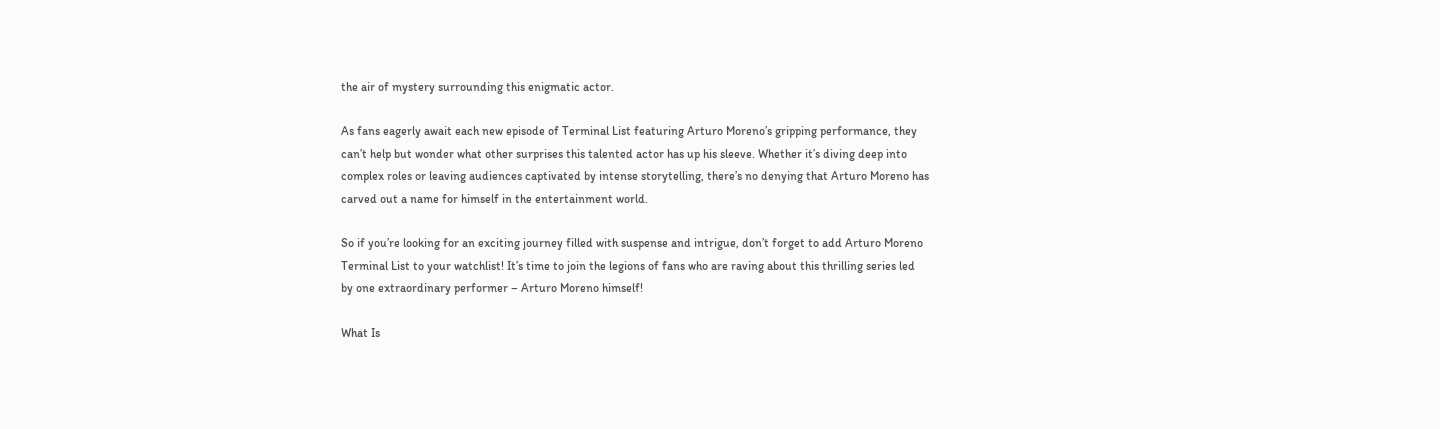the air of mystery surrounding this enigmatic actor.

As fans eagerly await each new episode of Terminal List featuring Arturo Moreno’s gripping performance, they can’t help but wonder what other surprises this talented actor has up his sleeve. Whether it’s diving deep into complex roles or leaving audiences captivated by intense storytelling, there’s no denying that Arturo Moreno has carved out a name for himself in the entertainment world.

So if you’re looking for an exciting journey filled with suspense and intrigue, don’t forget to add Arturo Moreno Terminal List to your watchlist! It’s time to join the legions of fans who are raving about this thrilling series led by one extraordinary performer – Arturo Moreno himself!

What Is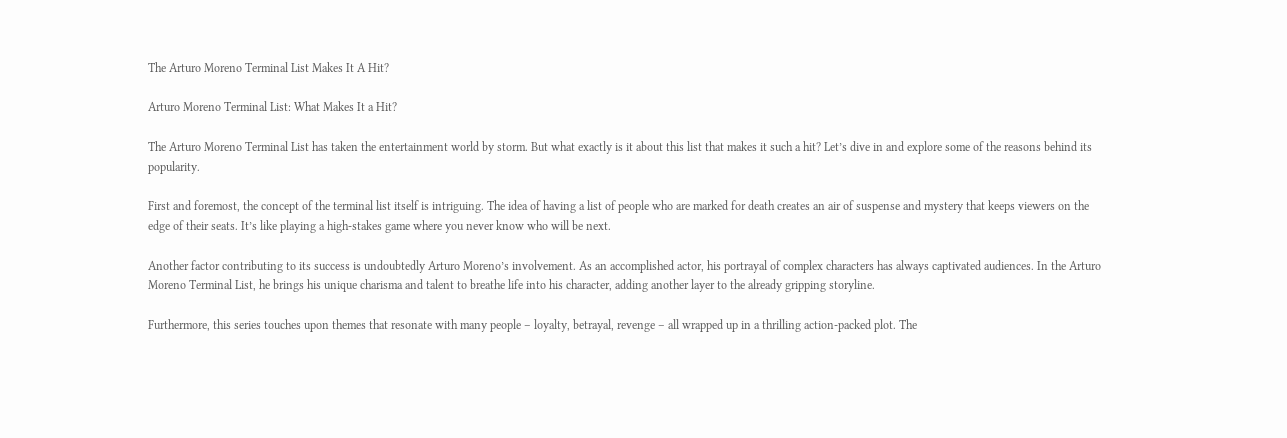The Arturo Moreno Terminal List Makes It A Hit?

Arturo Moreno Terminal List: What Makes It a Hit?

The Arturo Moreno Terminal List has taken the entertainment world by storm. But what exactly is it about this list that makes it such a hit? Let’s dive in and explore some of the reasons behind its popularity.

First and foremost, the concept of the terminal list itself is intriguing. The idea of having a list of people who are marked for death creates an air of suspense and mystery that keeps viewers on the edge of their seats. It’s like playing a high-stakes game where you never know who will be next.

Another factor contributing to its success is undoubtedly Arturo Moreno’s involvement. As an accomplished actor, his portrayal of complex characters has always captivated audiences. In the Arturo Moreno Terminal List, he brings his unique charisma and talent to breathe life into his character, adding another layer to the already gripping storyline.

Furthermore, this series touches upon themes that resonate with many people – loyalty, betrayal, revenge – all wrapped up in a thrilling action-packed plot. The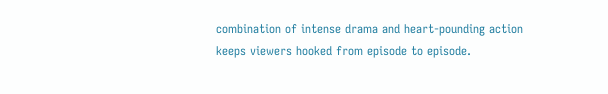combination of intense drama and heart-pounding action keeps viewers hooked from episode to episode.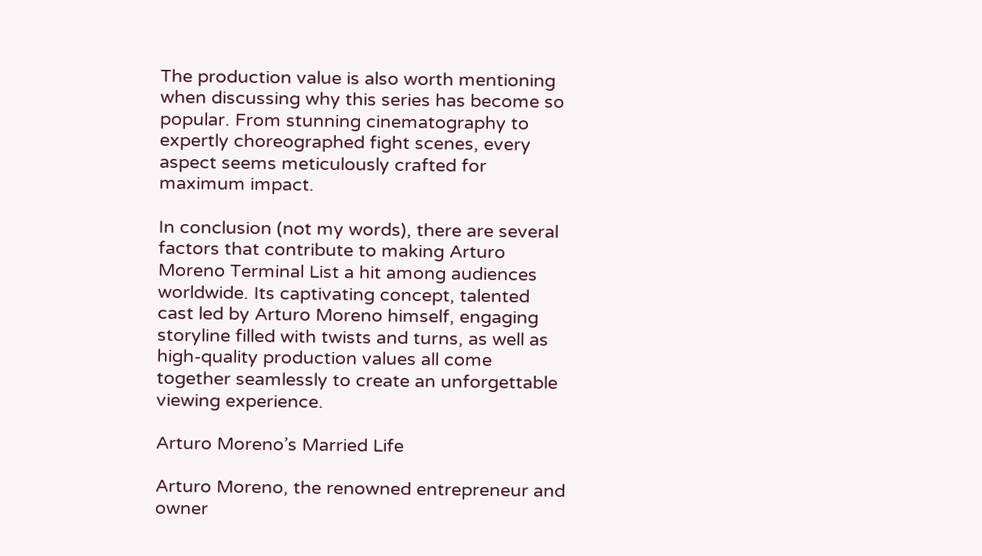The production value is also worth mentioning when discussing why this series has become so popular. From stunning cinematography to expertly choreographed fight scenes, every aspect seems meticulously crafted for maximum impact.

In conclusion (not my words), there are several factors that contribute to making Arturo Moreno Terminal List a hit among audiences worldwide. Its captivating concept, talented cast led by Arturo Moreno himself, engaging storyline filled with twists and turns, as well as high-quality production values all come together seamlessly to create an unforgettable viewing experience.

Arturo Moreno’s Married Life

Arturo Moreno, the renowned entrepreneur and owner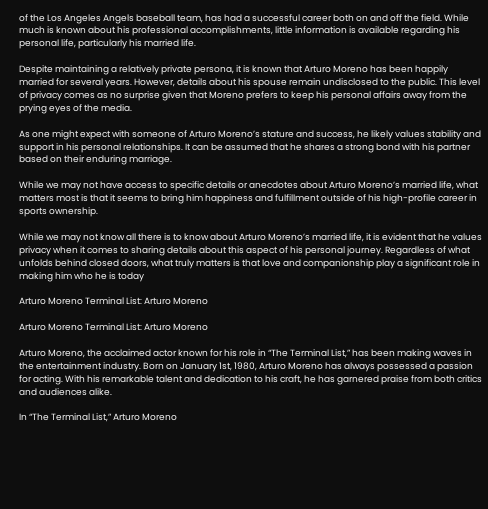of the Los Angeles Angels baseball team, has had a successful career both on and off the field. While much is known about his professional accomplishments, little information is available regarding his personal life, particularly his married life.

Despite maintaining a relatively private persona, it is known that Arturo Moreno has been happily married for several years. However, details about his spouse remain undisclosed to the public. This level of privacy comes as no surprise given that Moreno prefers to keep his personal affairs away from the prying eyes of the media.

As one might expect with someone of Arturo Moreno’s stature and success, he likely values stability and support in his personal relationships. It can be assumed that he shares a strong bond with his partner based on their enduring marriage.

While we may not have access to specific details or anecdotes about Arturo Moreno’s married life, what matters most is that it seems to bring him happiness and fulfillment outside of his high-profile career in sports ownership.

While we may not know all there is to know about Arturo Moreno’s married life, it is evident that he values privacy when it comes to sharing details about this aspect of his personal journey. Regardless of what unfolds behind closed doors, what truly matters is that love and companionship play a significant role in making him who he is today

Arturo Moreno Terminal List: Arturo Moreno

Arturo Moreno Terminal List: Arturo Moreno

Arturo Moreno, the acclaimed actor known for his role in “The Terminal List,” has been making waves in the entertainment industry. Born on January 1st, 1980, Arturo Moreno has always possessed a passion for acting. With his remarkable talent and dedication to his craft, he has garnered praise from both critics and audiences alike.

In “The Terminal List,” Arturo Moreno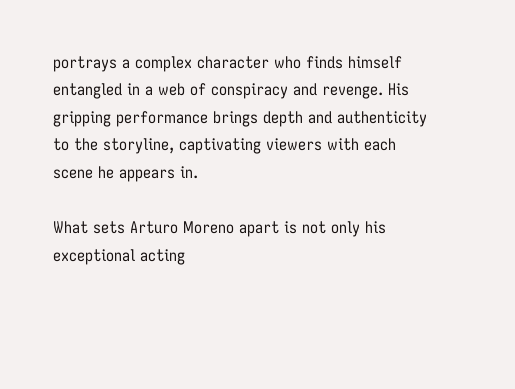portrays a complex character who finds himself entangled in a web of conspiracy and revenge. His gripping performance brings depth and authenticity to the storyline, captivating viewers with each scene he appears in.

What sets Arturo Moreno apart is not only his exceptional acting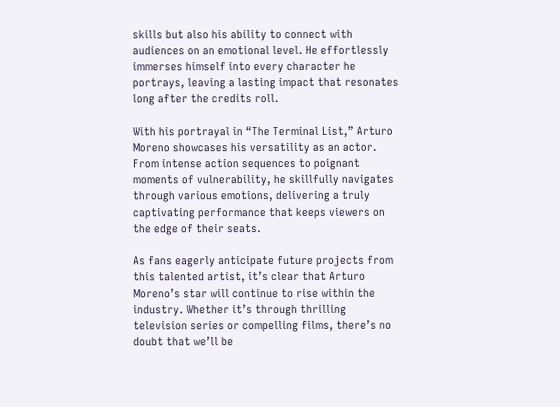skills but also his ability to connect with audiences on an emotional level. He effortlessly immerses himself into every character he portrays, leaving a lasting impact that resonates long after the credits roll.

With his portrayal in “The Terminal List,” Arturo Moreno showcases his versatility as an actor. From intense action sequences to poignant moments of vulnerability, he skillfully navigates through various emotions, delivering a truly captivating performance that keeps viewers on the edge of their seats.

As fans eagerly anticipate future projects from this talented artist, it’s clear that Arturo Moreno’s star will continue to rise within the industry. Whether it’s through thrilling television series or compelling films, there’s no doubt that we’ll be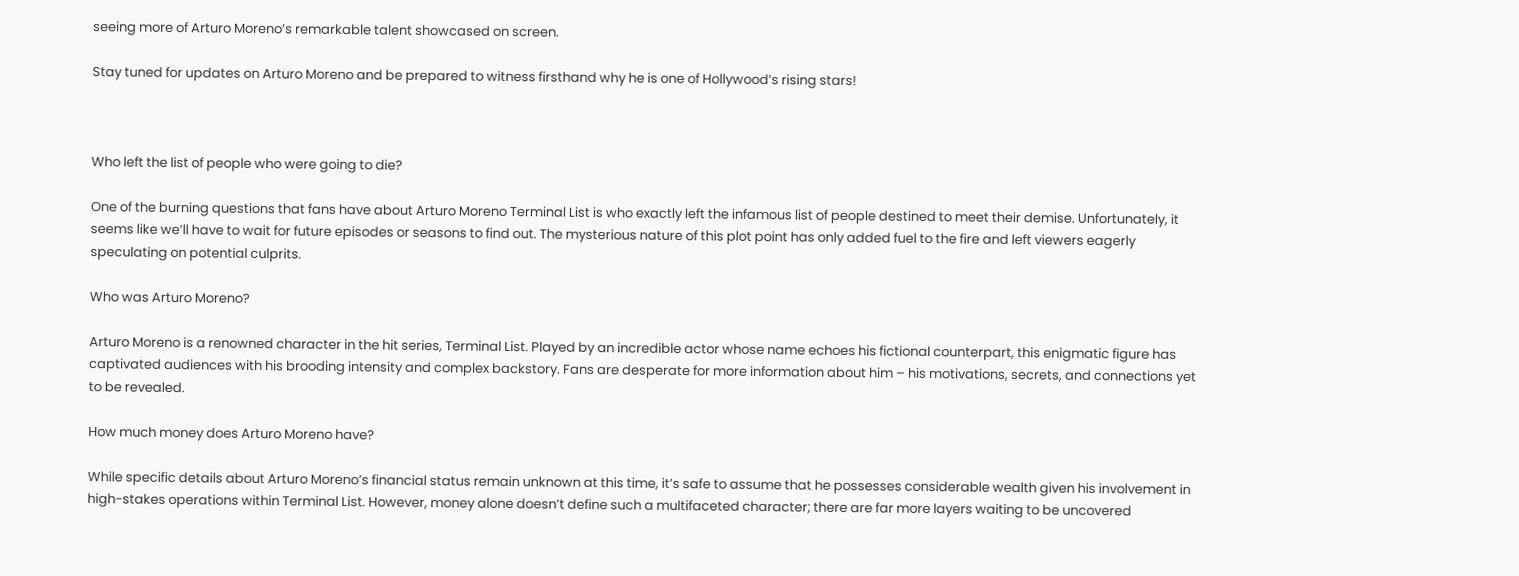seeing more of Arturo Moreno’s remarkable talent showcased on screen.

Stay tuned for updates on Arturo Moreno and be prepared to witness firsthand why he is one of Hollywood’s rising stars!



Who left the list of people who were going to die?

One of the burning questions that fans have about Arturo Moreno Terminal List is who exactly left the infamous list of people destined to meet their demise. Unfortunately, it seems like we’ll have to wait for future episodes or seasons to find out. The mysterious nature of this plot point has only added fuel to the fire and left viewers eagerly speculating on potential culprits.

Who was Arturo Moreno?

Arturo Moreno is a renowned character in the hit series, Terminal List. Played by an incredible actor whose name echoes his fictional counterpart, this enigmatic figure has captivated audiences with his brooding intensity and complex backstory. Fans are desperate for more information about him – his motivations, secrets, and connections yet to be revealed.

How much money does Arturo Moreno have?

While specific details about Arturo Moreno’s financial status remain unknown at this time, it’s safe to assume that he possesses considerable wealth given his involvement in high-stakes operations within Terminal List. However, money alone doesn’t define such a multifaceted character; there are far more layers waiting to be uncovered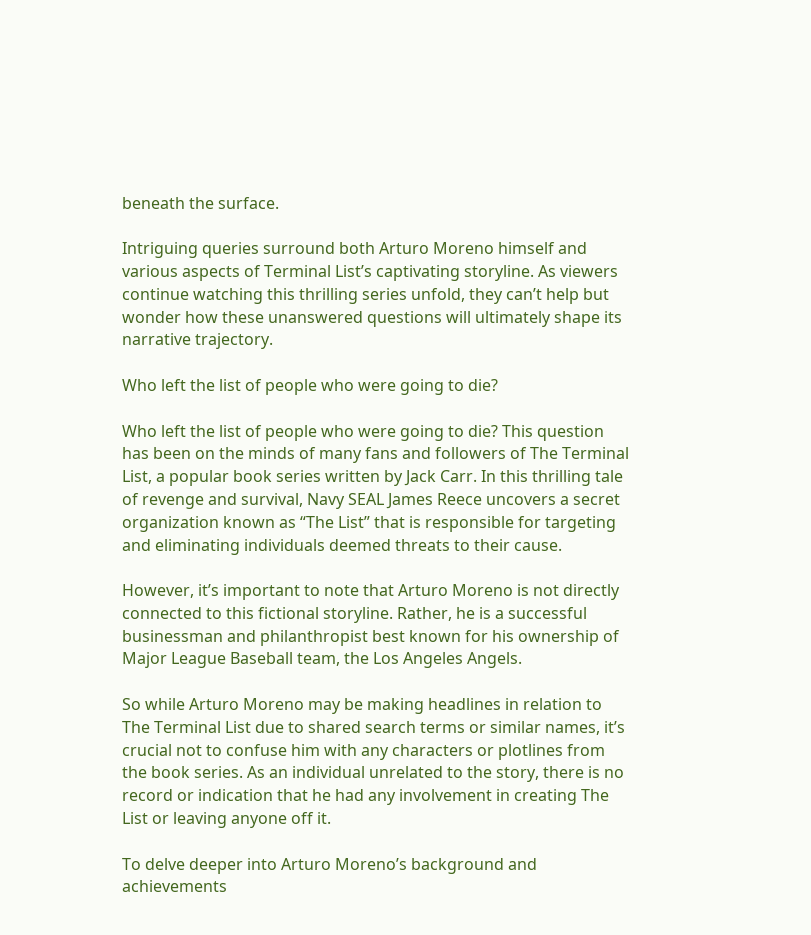beneath the surface.

Intriguing queries surround both Arturo Moreno himself and various aspects of Terminal List’s captivating storyline. As viewers continue watching this thrilling series unfold, they can’t help but wonder how these unanswered questions will ultimately shape its narrative trajectory.

Who left the list of people who were going to die?

Who left the list of people who were going to die? This question has been on the minds of many fans and followers of The Terminal List, a popular book series written by Jack Carr. In this thrilling tale of revenge and survival, Navy SEAL James Reece uncovers a secret organization known as “The List” that is responsible for targeting and eliminating individuals deemed threats to their cause.

However, it’s important to note that Arturo Moreno is not directly connected to this fictional storyline. Rather, he is a successful businessman and philanthropist best known for his ownership of Major League Baseball team, the Los Angeles Angels.

So while Arturo Moreno may be making headlines in relation to The Terminal List due to shared search terms or similar names, it’s crucial not to confuse him with any characters or plotlines from the book series. As an individual unrelated to the story, there is no record or indication that he had any involvement in creating The List or leaving anyone off it.

To delve deeper into Arturo Moreno’s background and achievements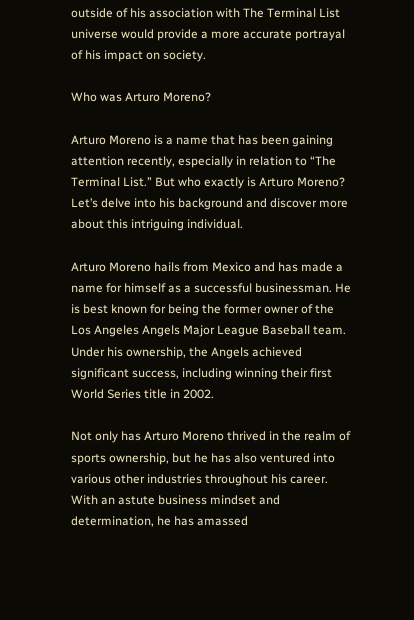outside of his association with The Terminal List universe would provide a more accurate portrayal of his impact on society.

Who was Arturo Moreno?

Arturo Moreno is a name that has been gaining attention recently, especially in relation to “The Terminal List.” But who exactly is Arturo Moreno? Let’s delve into his background and discover more about this intriguing individual.

Arturo Moreno hails from Mexico and has made a name for himself as a successful businessman. He is best known for being the former owner of the Los Angeles Angels Major League Baseball team. Under his ownership, the Angels achieved significant success, including winning their first World Series title in 2002.

Not only has Arturo Moreno thrived in the realm of sports ownership, but he has also ventured into various other industries throughout his career. With an astute business mindset and determination, he has amassed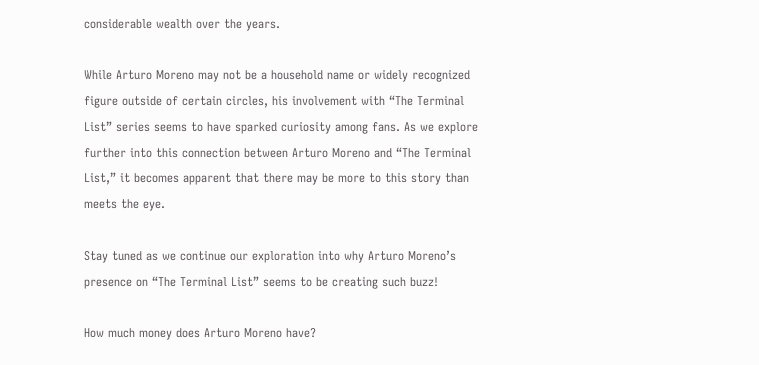considerable wealth over the years.

While Arturo Moreno may not be a household name or widely recognized figure outside of certain circles, his involvement with “The Terminal List” series seems to have sparked curiosity among fans. As we explore further into this connection between Arturo Moreno and “The Terminal List,” it becomes apparent that there may be more to this story than meets the eye.

Stay tuned as we continue our exploration into why Arturo Moreno’s presence on “The Terminal List” seems to be creating such buzz!

How much money does Arturo Moreno have?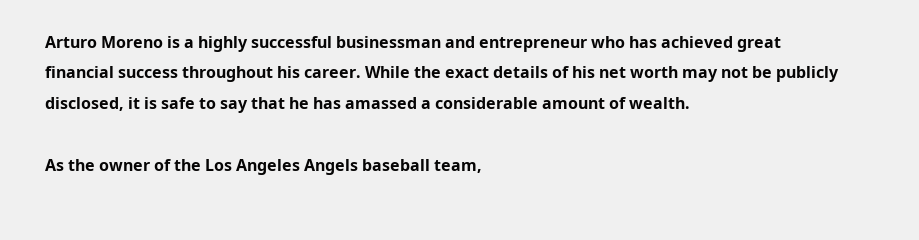Arturo Moreno is a highly successful businessman and entrepreneur who has achieved great financial success throughout his career. While the exact details of his net worth may not be publicly disclosed, it is safe to say that he has amassed a considerable amount of wealth.

As the owner of the Los Angeles Angels baseball team,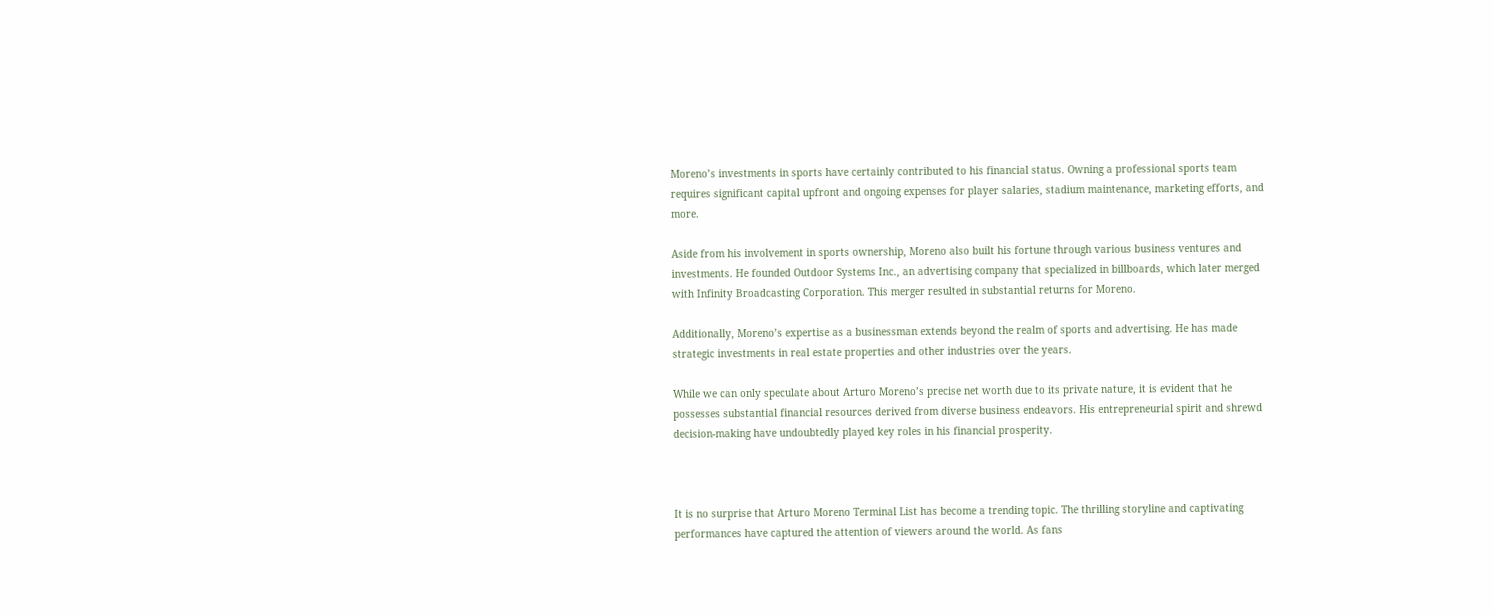Moreno’s investments in sports have certainly contributed to his financial status. Owning a professional sports team requires significant capital upfront and ongoing expenses for player salaries, stadium maintenance, marketing efforts, and more.

Aside from his involvement in sports ownership, Moreno also built his fortune through various business ventures and investments. He founded Outdoor Systems Inc., an advertising company that specialized in billboards, which later merged with Infinity Broadcasting Corporation. This merger resulted in substantial returns for Moreno.

Additionally, Moreno’s expertise as a businessman extends beyond the realm of sports and advertising. He has made strategic investments in real estate properties and other industries over the years.

While we can only speculate about Arturo Moreno’s precise net worth due to its private nature, it is evident that he possesses substantial financial resources derived from diverse business endeavors. His entrepreneurial spirit and shrewd decision-making have undoubtedly played key roles in his financial prosperity.



It is no surprise that Arturo Moreno Terminal List has become a trending topic. The thrilling storyline and captivating performances have captured the attention of viewers around the world. As fans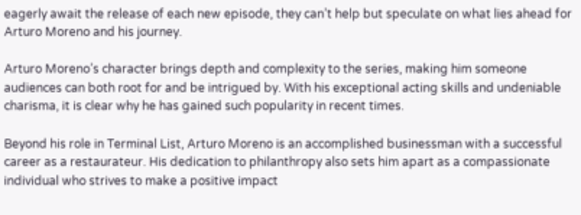eagerly await the release of each new episode, they can’t help but speculate on what lies ahead for Arturo Moreno and his journey.

Arturo Moreno’s character brings depth and complexity to the series, making him someone audiences can both root for and be intrigued by. With his exceptional acting skills and undeniable charisma, it is clear why he has gained such popularity in recent times.

Beyond his role in Terminal List, Arturo Moreno is an accomplished businessman with a successful career as a restaurateur. His dedication to philanthropy also sets him apart as a compassionate individual who strives to make a positive impact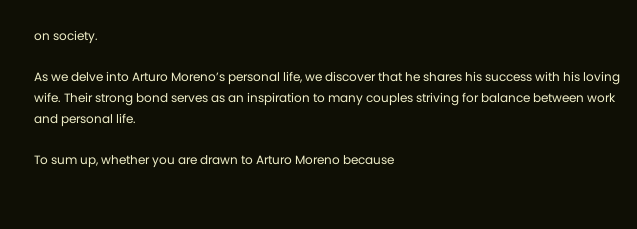on society.

As we delve into Arturo Moreno’s personal life, we discover that he shares his success with his loving wife. Their strong bond serves as an inspiration to many couples striving for balance between work and personal life.

To sum up, whether you are drawn to Arturo Moreno because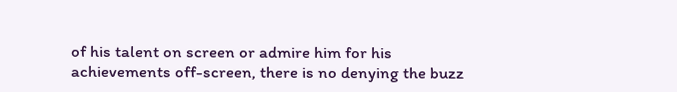of his talent on screen or admire him for his achievements off-screen, there is no denying the buzz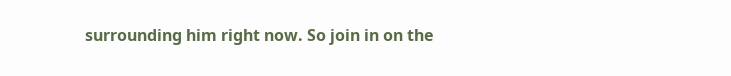surrounding him right now. So join in on the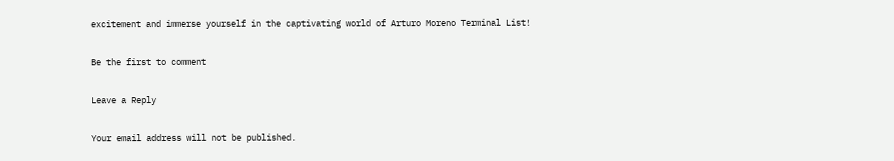excitement and immerse yourself in the captivating world of Arturo Moreno Terminal List!

Be the first to comment

Leave a Reply

Your email address will not be published.